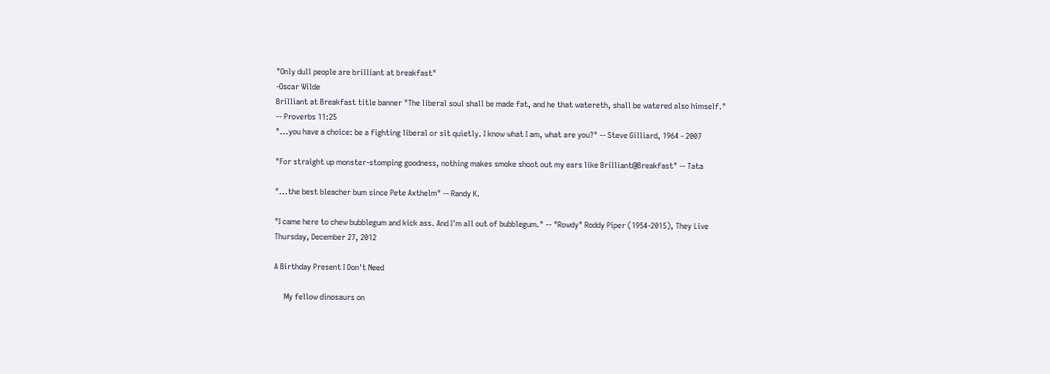"Only dull people are brilliant at breakfast"
-Oscar Wilde
Brilliant at Breakfast title banner "The liberal soul shall be made fat, and he that watereth, shall be watered also himself."
-- Proverbs 11:25
"...you have a choice: be a fighting liberal or sit quietly. I know what I am, what are you?" -- Steve Gilliard, 1964 - 2007

"For straight up monster-stomping goodness, nothing makes smoke shoot out my ears like Brilliant@Breakfast" -- Tata

"...the best bleacher bum since Pete Axthelm" -- Randy K.

"I came here to chew bubblegum and kick ass. And I'm all out of bubblegum." -- "Rowdy" Roddy Piper (1954-2015), They Live
Thursday, December 27, 2012

A Birthday Present I Don't Need

     My fellow dinosaurs on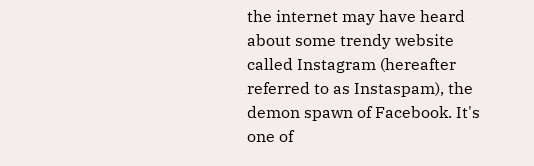the internet may have heard about some trendy website called Instagram (hereafter referred to as Instaspam), the demon spawn of Facebook. It's one of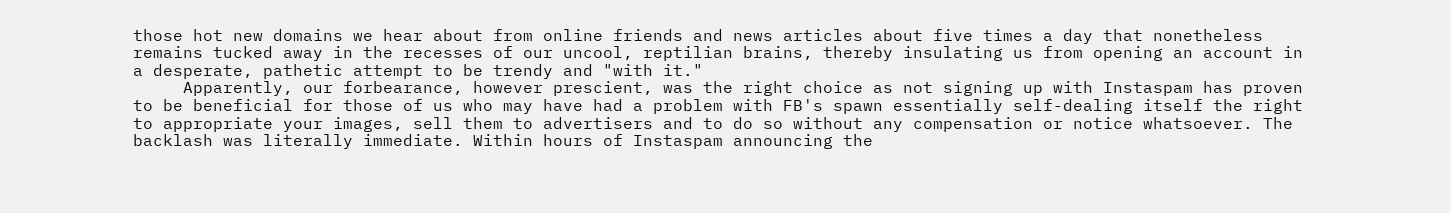those hot new domains we hear about from online friends and news articles about five times a day that nonetheless remains tucked away in the recesses of our uncool, reptilian brains, thereby insulating us from opening an account in a desperate, pathetic attempt to be trendy and "with it."
     Apparently, our forbearance, however prescient, was the right choice as not signing up with Instaspam has proven to be beneficial for those of us who may have had a problem with FB's spawn essentially self-dealing itself the right to appropriate your images, sell them to advertisers and to do so without any compensation or notice whatsoever. The backlash was literally immediate. Within hours of Instaspam announcing the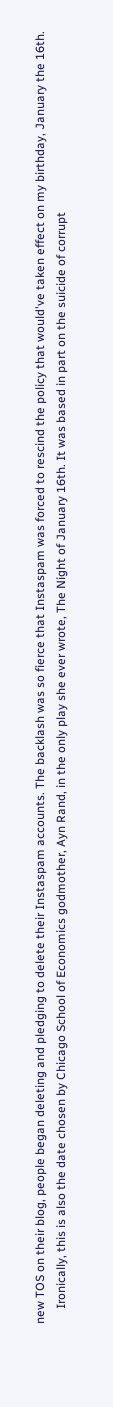new TOS on their blog, people began deleting and pledging to delete their Instaspam accounts. The backlash was so fierce that Instaspam was forced to rescind the policy that would've taken effect on my birthday, January the 16th.
     Ironically, this is also the date chosen by Chicago School of Economics godmother, Ayn Rand, in the only play she ever wrote, The Night of January 16th. It was based in part on the suicide of corrupt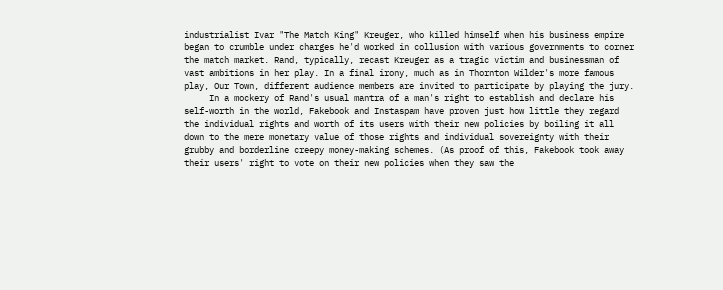industrialist Ivar "The Match King" Kreuger, who killed himself when his business empire began to crumble under charges he'd worked in collusion with various governments to corner the match market. Rand, typically, recast Kreuger as a tragic victim and businessman of vast ambitions in her play. In a final irony, much as in Thornton Wilder's more famous play, Our Town, different audience members are invited to participate by playing the jury.
     In a mockery of Rand's usual mantra of a man's right to establish and declare his self-worth in the world, Fakebook and Instaspam have proven just how little they regard the individual rights and worth of its users with their new policies by boiling it all down to the mere monetary value of those rights and individual sovereignty with their grubby and borderline creepy money-making schemes. (As proof of this, Fakebook took away their users' right to vote on their new policies when they saw the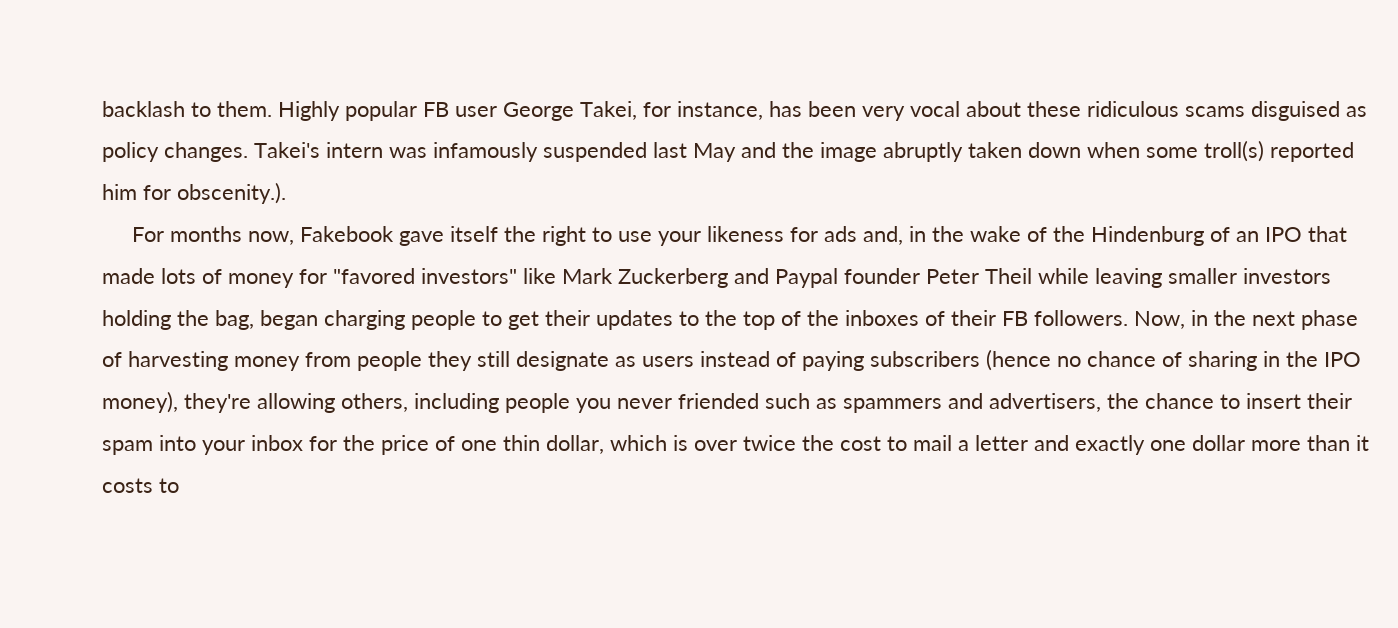backlash to them. Highly popular FB user George Takei, for instance, has been very vocal about these ridiculous scams disguised as policy changes. Takei's intern was infamously suspended last May and the image abruptly taken down when some troll(s) reported him for obscenity.).
     For months now, Fakebook gave itself the right to use your likeness for ads and, in the wake of the Hindenburg of an IPO that made lots of money for "favored investors" like Mark Zuckerberg and Paypal founder Peter Theil while leaving smaller investors holding the bag, began charging people to get their updates to the top of the inboxes of their FB followers. Now, in the next phase of harvesting money from people they still designate as users instead of paying subscribers (hence no chance of sharing in the IPO money), they're allowing others, including people you never friended such as spammers and advertisers, the chance to insert their spam into your inbox for the price of one thin dollar, which is over twice the cost to mail a letter and exactly one dollar more than it costs to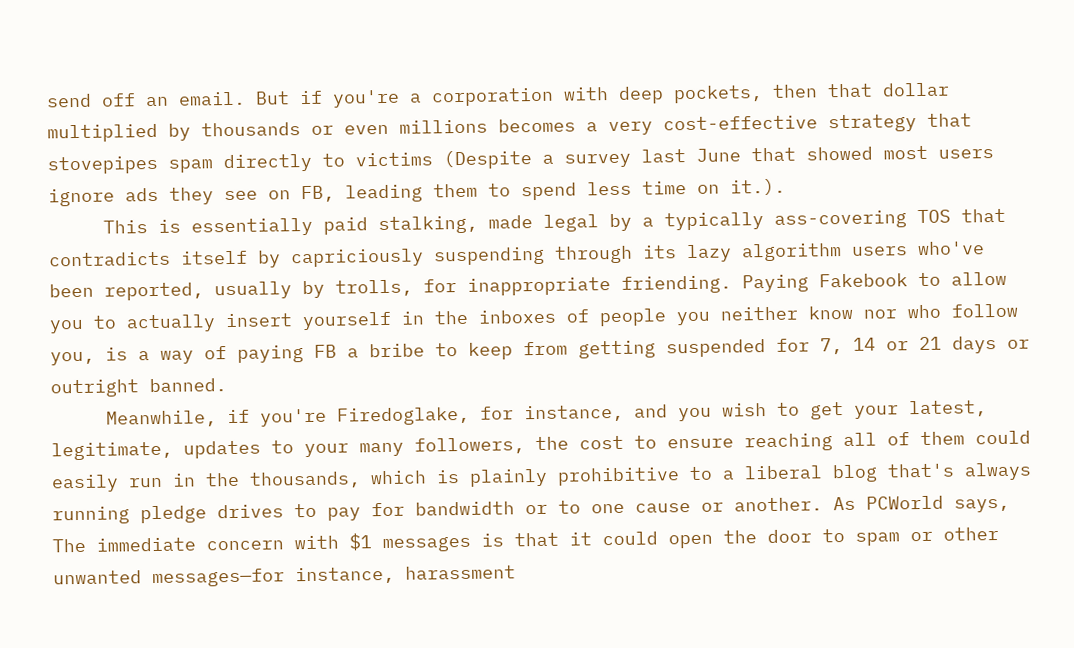send off an email. But if you're a corporation with deep pockets, then that dollar multiplied by thousands or even millions becomes a very cost-effective strategy that stovepipes spam directly to victims (Despite a survey last June that showed most users ignore ads they see on FB, leading them to spend less time on it.).
     This is essentially paid stalking, made legal by a typically ass-covering TOS that contradicts itself by capriciously suspending through its lazy algorithm users who've been reported, usually by trolls, for inappropriate friending. Paying Fakebook to allow you to actually insert yourself in the inboxes of people you neither know nor who follow you, is a way of paying FB a bribe to keep from getting suspended for 7, 14 or 21 days or outright banned.
     Meanwhile, if you're Firedoglake, for instance, and you wish to get your latest, legitimate, updates to your many followers, the cost to ensure reaching all of them could easily run in the thousands, which is plainly prohibitive to a liberal blog that's always running pledge drives to pay for bandwidth or to one cause or another. As PCWorld says,
The immediate concern with $1 messages is that it could open the door to spam or other unwanted messages—for instance, harassment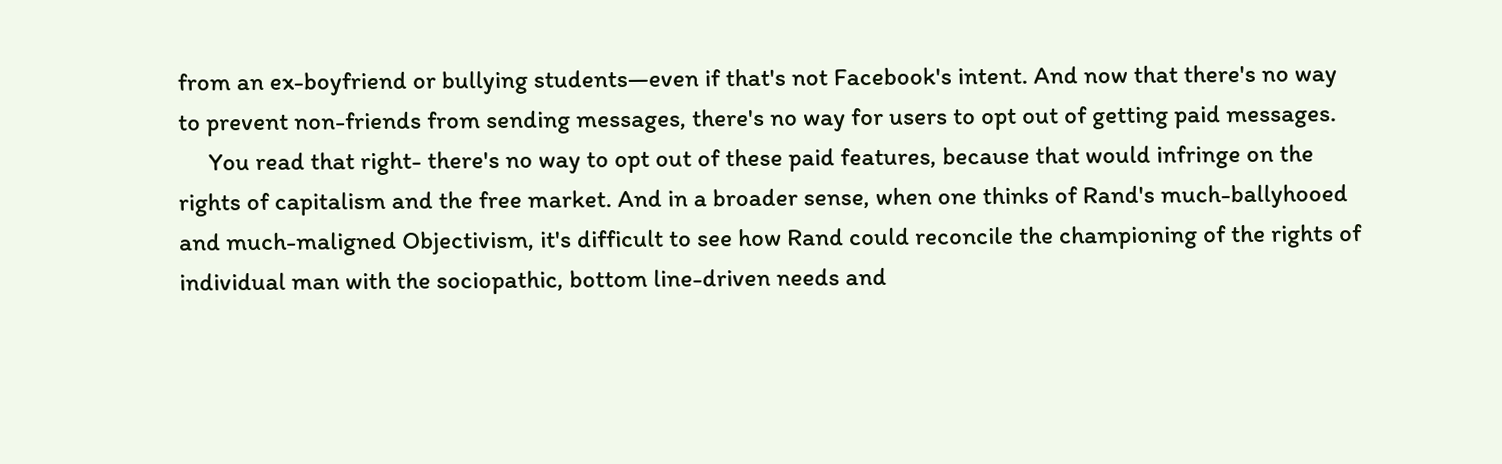from an ex-boyfriend or bullying students—even if that's not Facebook's intent. And now that there's no way to prevent non-friends from sending messages, there's no way for users to opt out of getting paid messages.
     You read that right- there's no way to opt out of these paid features, because that would infringe on the rights of capitalism and the free market. And in a broader sense, when one thinks of Rand's much-ballyhooed and much-maligned Objectivism, it's difficult to see how Rand could reconcile the championing of the rights of individual man with the sociopathic, bottom line-driven needs and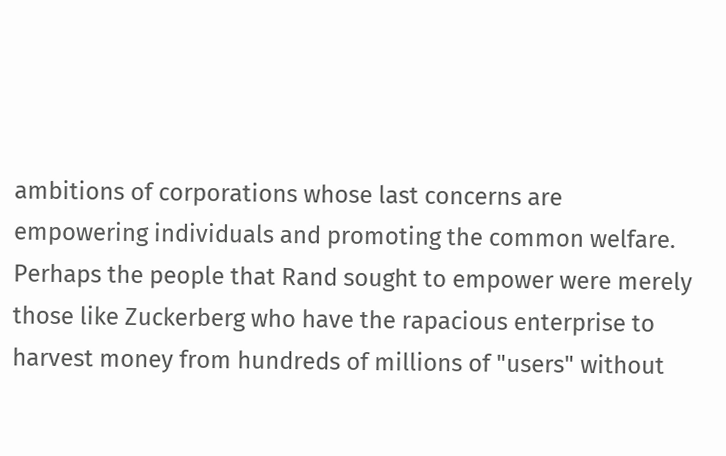ambitions of corporations whose last concerns are empowering individuals and promoting the common welfare. Perhaps the people that Rand sought to empower were merely those like Zuckerberg who have the rapacious enterprise to harvest money from hundreds of millions of "users" without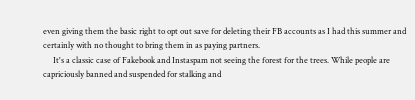even giving them the basic right to opt out save for deleting their FB accounts as I had this summer and certainly with no thought to bring them in as paying partners.
     It's a classic case of Fakebook and Instaspam not seeing the forest for the trees. While people are capriciously banned and suspended for stalking and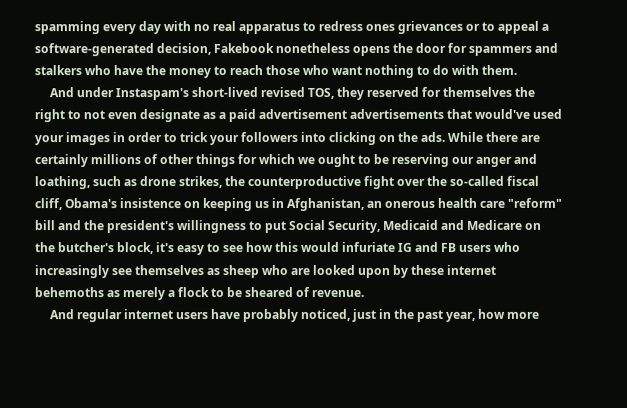spamming every day with no real apparatus to redress ones grievances or to appeal a software-generated decision, Fakebook nonetheless opens the door for spammers and stalkers who have the money to reach those who want nothing to do with them.
     And under Instaspam's short-lived revised TOS, they reserved for themselves the right to not even designate as a paid advertisement advertisements that would've used your images in order to trick your followers into clicking on the ads. While there are certainly millions of other things for which we ought to be reserving our anger and loathing, such as drone strikes, the counterproductive fight over the so-called fiscal cliff, Obama's insistence on keeping us in Afghanistan, an onerous health care "reform" bill and the president's willingness to put Social Security, Medicaid and Medicare on the butcher's block, it's easy to see how this would infuriate IG and FB users who increasingly see themselves as sheep who are looked upon by these internet behemoths as merely a flock to be sheared of revenue.
     And regular internet users have probably noticed, just in the past year, how more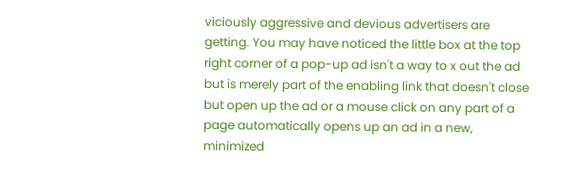viciously aggressive and devious advertisers are getting. You may have noticed the little box at the top right corner of a pop-up ad isn't a way to x out the ad but is merely part of the enabling link that doesn't close but open up the ad or a mouse click on any part of a page automatically opens up an ad in a new, minimized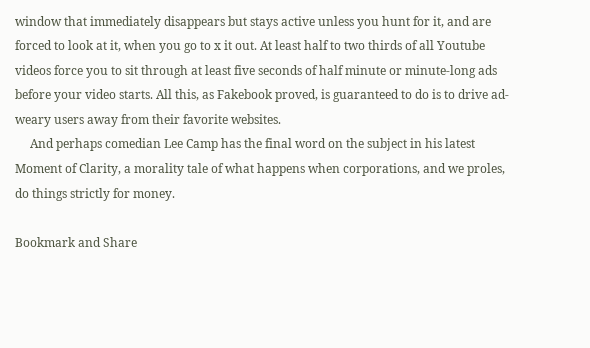window that immediately disappears but stays active unless you hunt for it, and are forced to look at it, when you go to x it out. At least half to two thirds of all Youtube videos force you to sit through at least five seconds of half minute or minute-long ads before your video starts. All this, as Fakebook proved, is guaranteed to do is to drive ad-weary users away from their favorite websites.
     And perhaps comedian Lee Camp has the final word on the subject in his latest Moment of Clarity, a morality tale of what happens when corporations, and we proles, do things strictly for money.

Bookmark and Share